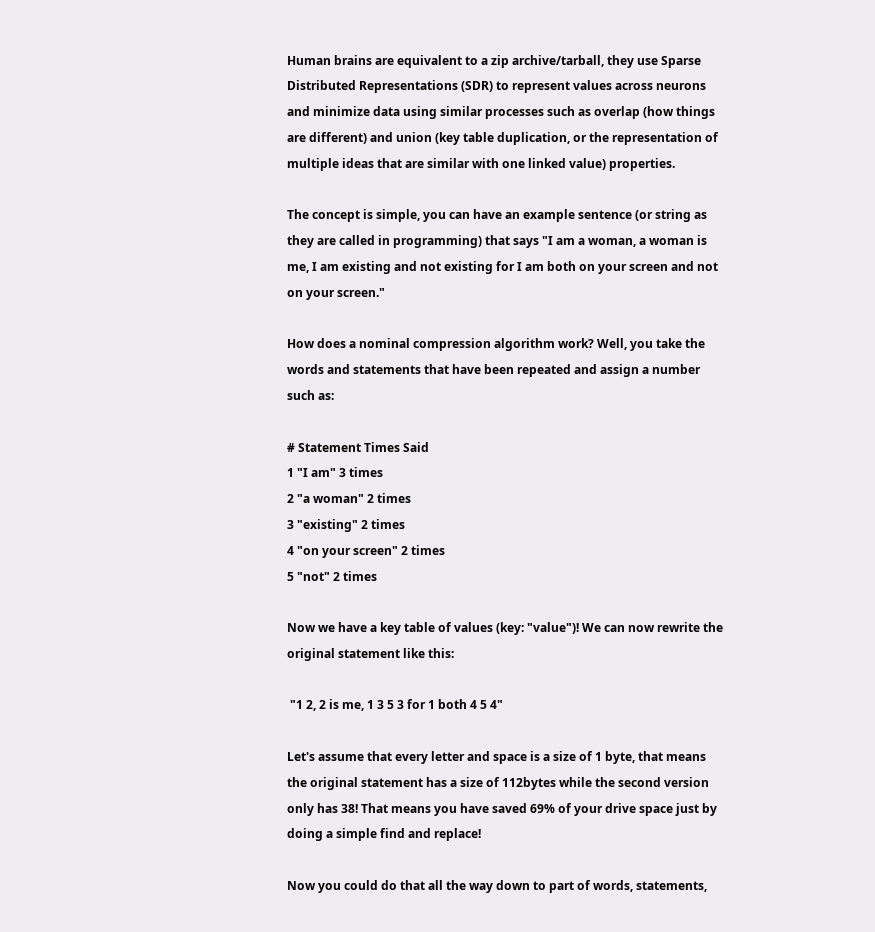Human brains are equivalent to a zip archive/tarball, they use Sparse Distributed Representations (SDR) to represent values across neurons and minimize data using similar processes such as overlap (how things are different) and union (key table duplication, or the representation of multiple ideas that are similar with one linked value) properties.

The concept is simple, you can have an example sentence (or string as they are called in programming) that says "I am a woman, a woman is me, I am existing and not existing for I am both on your screen and not on your screen."

How does a nominal compression algorithm work? Well, you take the words and statements that have been repeated and assign a number such as:

# Statement Times Said
1 "I am" 3 times
2 "a woman" 2 times
3 "existing" 2 times
4 "on your screen" 2 times
5 "not" 2 times

Now we have a key table of values (key: "value")! We can now rewrite the original statement like this:

 "1 2, 2 is me, 1 3 5 3 for 1 both 4 5 4"

Let's assume that every letter and space is a size of 1 byte, that means the original statement has a size of 112bytes while the second version only has 38! That means you have saved 69% of your drive space just by doing a simple find and replace!

Now you could do that all the way down to part of words, statements,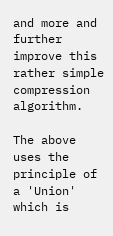and more and further improve this rather simple compression algorithm.

The above uses the principle of a 'Union' which is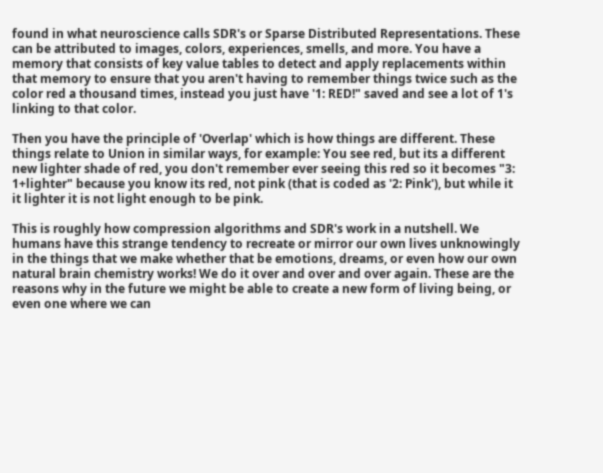found in what neuroscience calls SDR's or Sparse Distributed Representations. These can be attributed to images, colors, experiences, smells, and more. You have a memory that consists of key value tables to detect and apply replacements within that memory to ensure that you aren't having to remember things twice such as the color red a thousand times, instead you just have '1: RED!" saved and see a lot of 1's linking to that color.

Then you have the principle of 'Overlap' which is how things are different. These things relate to Union in similar ways, for example: You see red, but its a different new lighter shade of red, you don't remember ever seeing this red so it becomes "3: 1+lighter" because you know its red, not pink (that is coded as '2: Pink'), but while it it lighter it is not light enough to be pink.

This is roughly how compression algorithms and SDR's work in a nutshell. We humans have this strange tendency to recreate or mirror our own lives unknowingly in the things that we make whether that be emotions, dreams, or even how our own natural brain chemistry works! We do it over and over and over again. These are the reasons why in the future we might be able to create a new form of living being, or even one where we can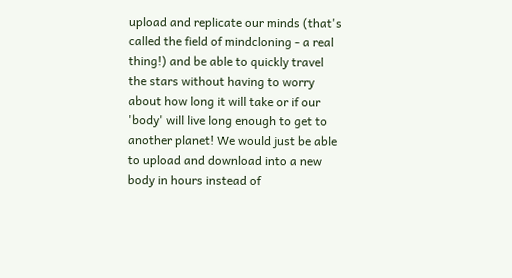upload and replicate our minds (that's called the field of mindcloning - a real thing!) and be able to quickly travel the stars without having to worry about how long it will take or if our 'body' will live long enough to get to another planet! We would just be able to upload and download into a new body in hours instead of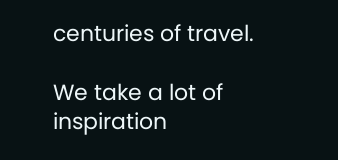centuries of travel.

We take a lot of inspiration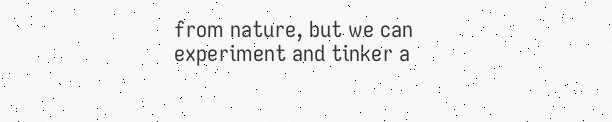from nature, but we can experiment and tinker a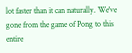lot faster than it can naturally. We've gone from the game of Pong to this entire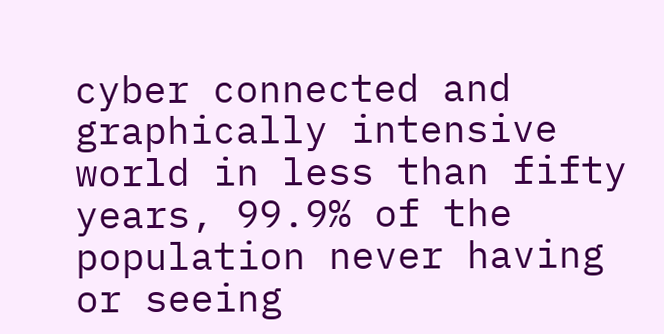cyber connected and graphically intensive world in less than fifty years, 99.9% of the population never having or seeing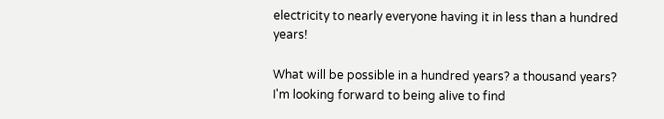electricity to nearly everyone having it in less than a hundred years!

What will be possible in a hundred years? a thousand years? I'm looking forward to being alive to find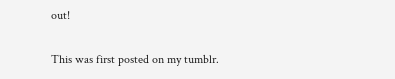out!

This was first posted on my tumblr.